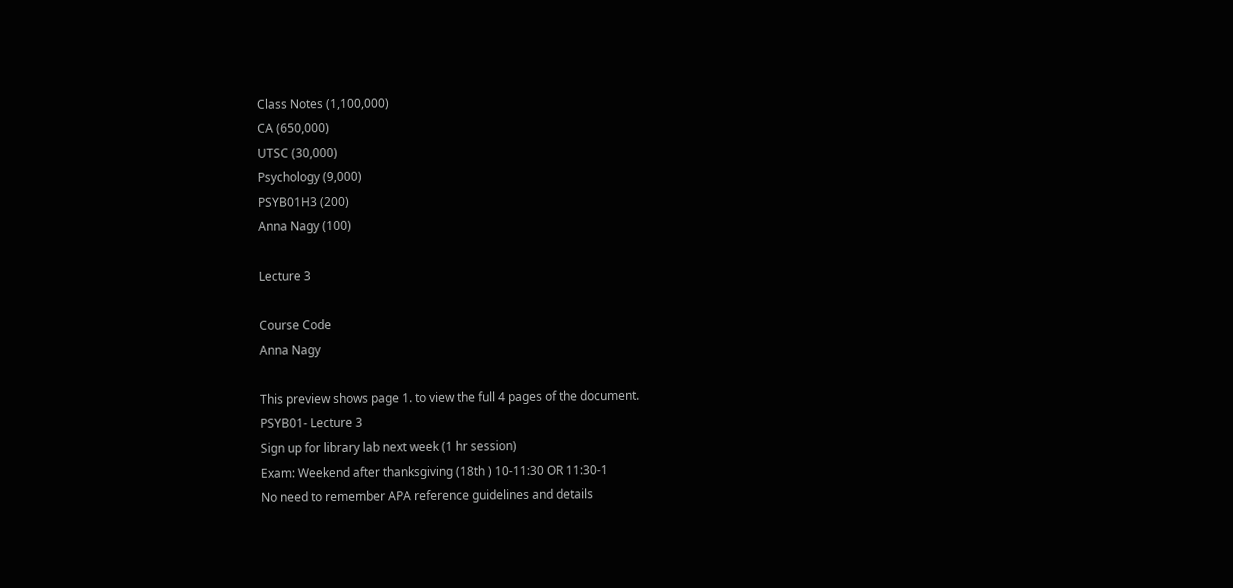Class Notes (1,100,000)
CA (650,000)
UTSC (30,000)
Psychology (9,000)
PSYB01H3 (200)
Anna Nagy (100)

Lecture 3

Course Code
Anna Nagy

This preview shows page 1. to view the full 4 pages of the document.
PSYB01- Lecture 3
Sign up for library lab next week (1 hr session)
Exam: Weekend after thanksgiving (18th ) 10-11:30 OR 11:30-1
No need to remember APA reference guidelines and details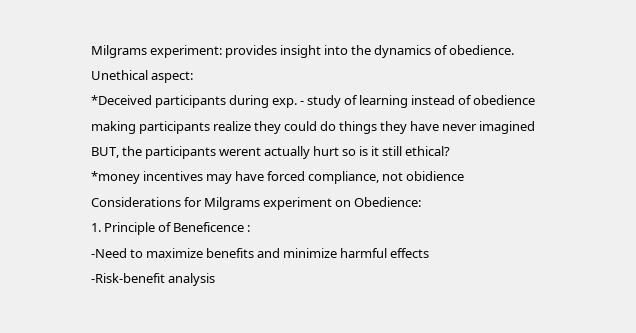Milgrams experiment: provides insight into the dynamics of obedience.
Unethical aspect:
*Deceived participants during exp. - study of learning instead of obedience
making participants realize they could do things they have never imagined
BUT, the participants werent actually hurt so is it still ethical?
*money incentives may have forced compliance, not obidience
Considerations for Milgrams experiment on Obedience:
1. Principle of Beneficence :
-Need to maximize benefits and minimize harmful effects
-Risk-benefit analysis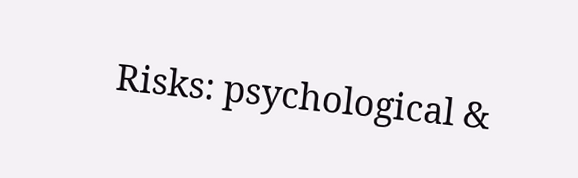Risks: psychological &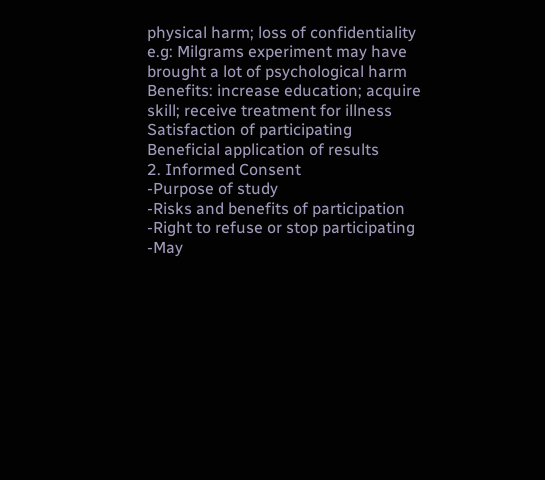physical harm; loss of confidentiality
e.g: Milgrams experiment may have brought a lot of psychological harm
Benefits: increase education; acquire skill; receive treatment for illness
Satisfaction of participating
Beneficial application of results
2. Informed Consent
-Purpose of study
-Risks and benefits of participation
-Right to refuse or stop participating
-May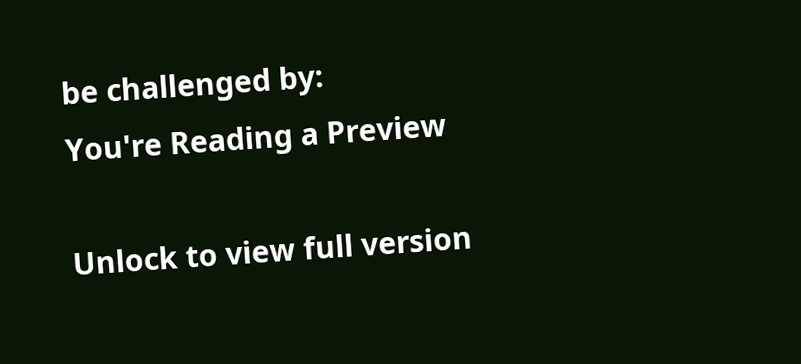be challenged by:
You're Reading a Preview

Unlock to view full version